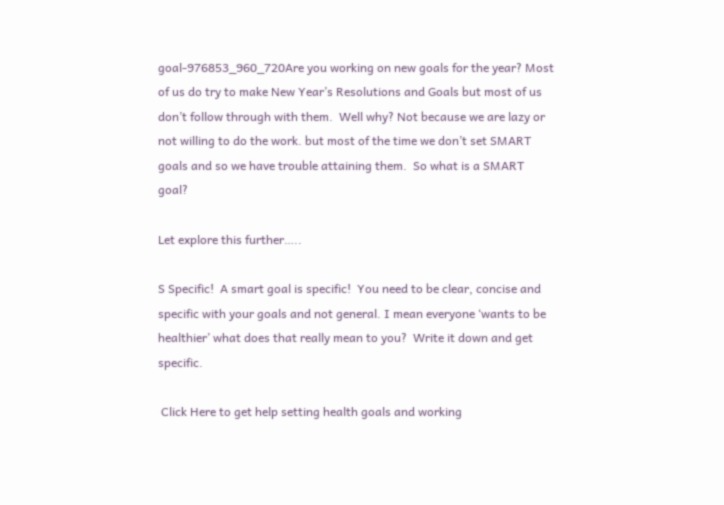goal-976853_960_720Are you working on new goals for the year? Most of us do try to make New Year’s Resolutions and Goals but most of us don’t follow through with them.  Well why? Not because we are lazy or not willing to do the work. but most of the time we don’t set SMART goals and so we have trouble attaining them.  So what is a SMART goal?

Let explore this further…..

S Specific!  A smart goal is specific!  You need to be clear, concise and specific with your goals and not general. I mean everyone ‘wants to be healthier’ what does that really mean to you?  Write it down and get specific.

 Click Here to get help setting health goals and working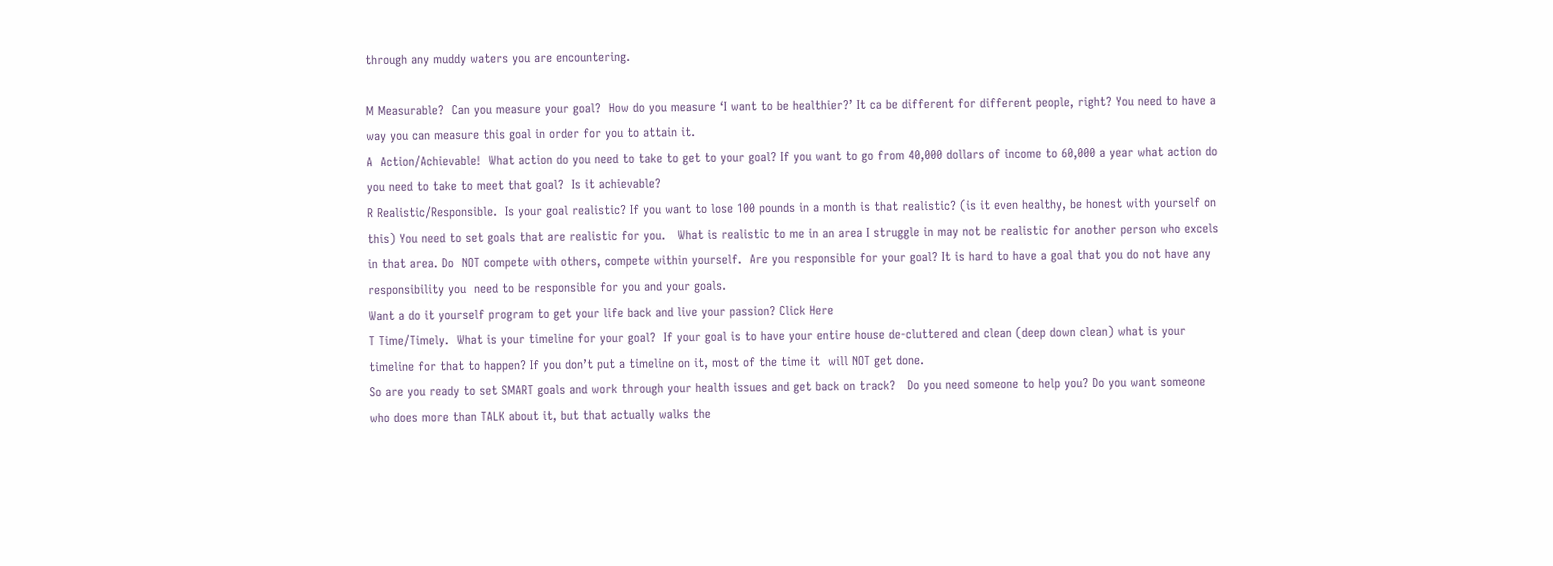through any muddy waters you are encountering.

M Measurable?  Can you measure your goal?  How do you measure ‘I want to be healthier?’ It ca be different for different people, right? You need to have a way you can measure this goal in order for you to attain it.
A  Action/Achievable!  What action do you need to take to get to your goal? If you want to go from 40,000 dollars of income to 60,000 a year what action do you need to take to meet that goal?  Is it achievable?
R Realistic/Responsible.  Is your goal realistic? If you want to lose 100 pounds in a month is that realistic? (is it even healthy, be honest with yourself on this) You need to set goals that are realistic for you.   What is realistic to me in an area I struggle in may not be realistic for another person who excels in that area. Do  NOT compete with others, compete within yourself.  Are you responsible for your goal? It is hard to have a goal that you do not have any responsibility you  need to be responsible for you and your goals.
Want a do it yourself program to get your life back and live your passion? Click Here
T Time/Timely.  What is your timeline for your goal?  If your goal is to have your entire house de-cluttered and clean (deep down clean) what is your timeline for that to happen? If you don’t put a timeline on it, most of the time it  will NOT get done.
So are you ready to set SMART goals and work through your health issues and get back on track?   Do you need someone to help you? Do you want someone who does more than TALK about it, but that actually walks the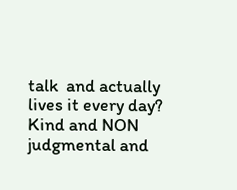talk  and actually lives it every day?   Kind and NON judgmental and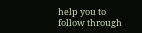help you to follow through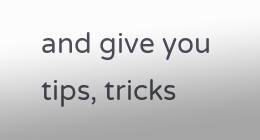and give you tips, tricks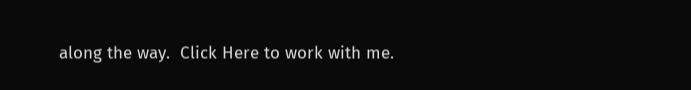along the way.  Click Here to work with me.